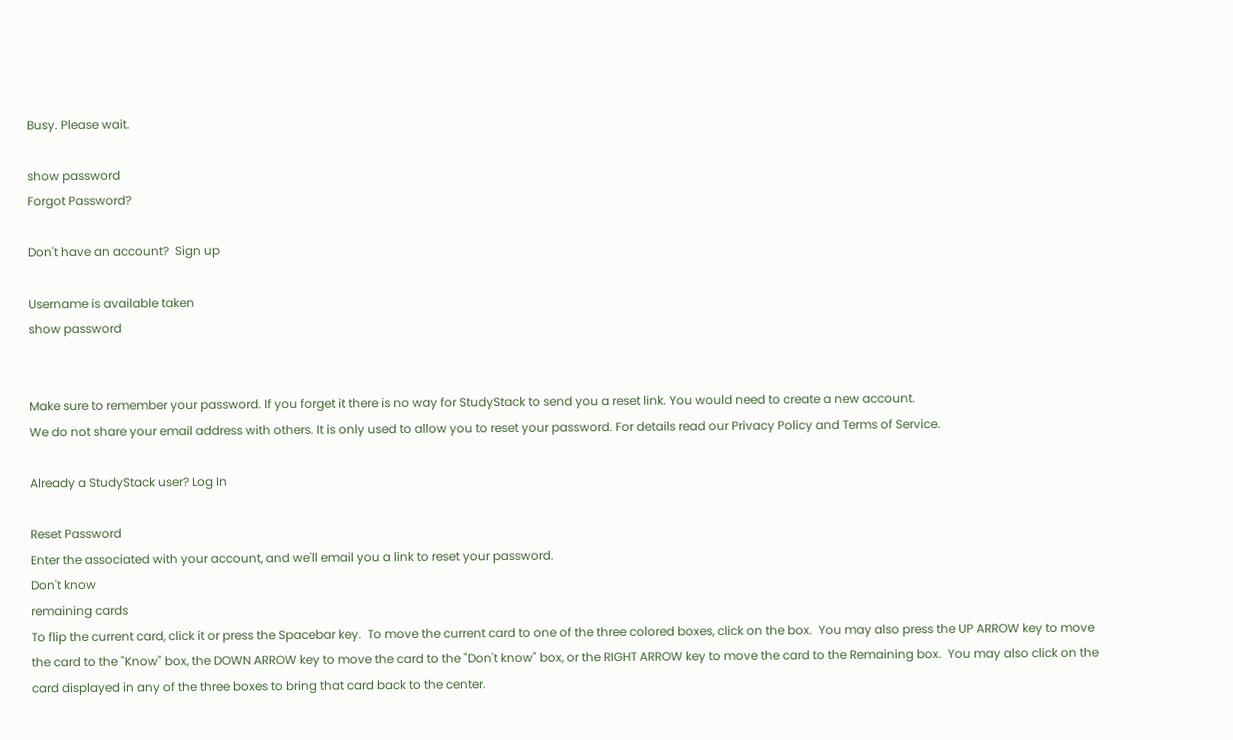Busy. Please wait.

show password
Forgot Password?

Don't have an account?  Sign up

Username is available taken
show password


Make sure to remember your password. If you forget it there is no way for StudyStack to send you a reset link. You would need to create a new account.
We do not share your email address with others. It is only used to allow you to reset your password. For details read our Privacy Policy and Terms of Service.

Already a StudyStack user? Log In

Reset Password
Enter the associated with your account, and we'll email you a link to reset your password.
Don't know
remaining cards
To flip the current card, click it or press the Spacebar key.  To move the current card to one of the three colored boxes, click on the box.  You may also press the UP ARROW key to move the card to the "Know" box, the DOWN ARROW key to move the card to the "Don't know" box, or the RIGHT ARROW key to move the card to the Remaining box.  You may also click on the card displayed in any of the three boxes to bring that card back to the center.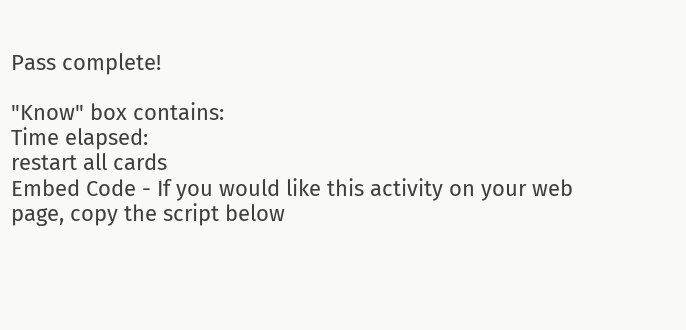Pass complete!

"Know" box contains:
Time elapsed:
restart all cards
Embed Code - If you would like this activity on your web page, copy the script below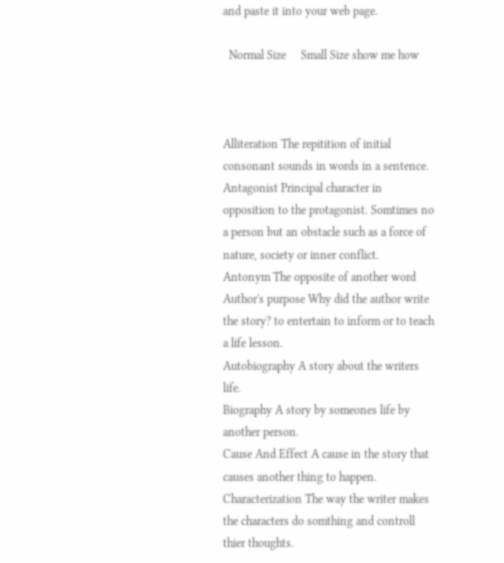and paste it into your web page.

  Normal Size     Small Size show me how



Alliteration The repitition of initial consonant sounds in words in a sentence.
Antagonist Principal character in opposition to the protagonist. Somtimes no a person but an obstacle such as a force of nature, society or inner conflict.
Antonym The opposite of another word
Author's purpose Why did the author write the story? to entertain to inform or to teach a life lesson.
Autobiography A story about the writers life.
Biography A story by someones life by another person.
Cause And Effect A cause in the story that causes another thing to happen.
Characterization The way the writer makes the characters do somthing and controll thier thoughts.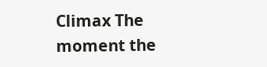Climax The moment the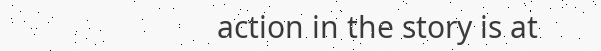action in the story is at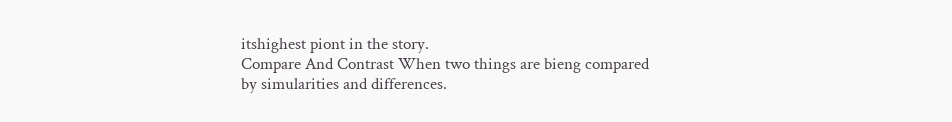itshighest piont in the story.
Compare And Contrast When two things are bieng compared by simularities and differences.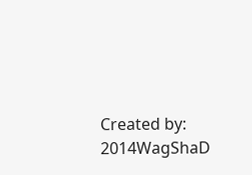Created by: 2014WagShaD